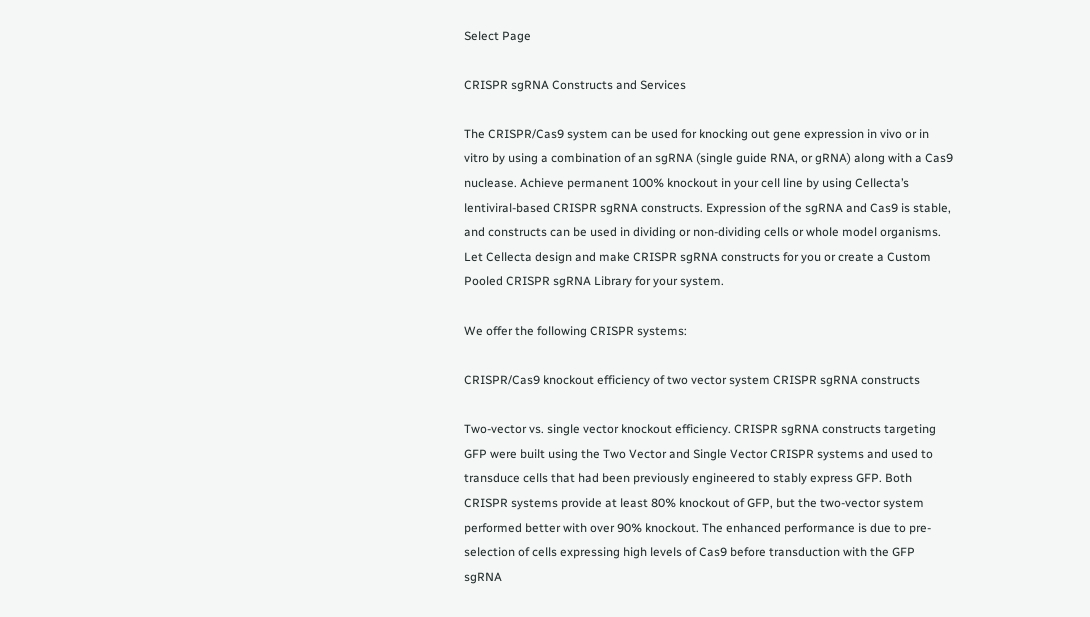Select Page

CRISPR sgRNA Constructs and Services

The CRISPR/Cas9 system can be used for knocking out gene expression in vivo or in vitro by using a combination of an sgRNA (single guide RNA, or gRNA) along with a Cas9 nuclease. Achieve permanent 100% knockout in your cell line by using Cellecta’s lentiviral-based CRISPR sgRNA constructs. Expression of the sgRNA and Cas9 is stable, and constructs can be used in dividing or non-dividing cells or whole model organisms. Let Cellecta design and make CRISPR sgRNA constructs for you or create a Custom Pooled CRISPR sgRNA Library for your system.

We offer the following CRISPR systems:

CRISPR/Cas9 knockout efficiency of two vector system CRISPR sgRNA constructs

Two-vector vs. single vector knockout efficiency. CRISPR sgRNA constructs targeting GFP were built using the Two Vector and Single Vector CRISPR systems and used to transduce cells that had been previously engineered to stably express GFP. Both CRISPR systems provide at least 80% knockout of GFP, but the two-vector system performed better with over 90% knockout. The enhanced performance is due to pre-selection of cells expressing high levels of Cas9 before transduction with the GFP sgRNA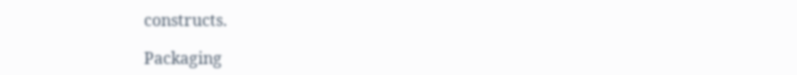constructs.

Packaging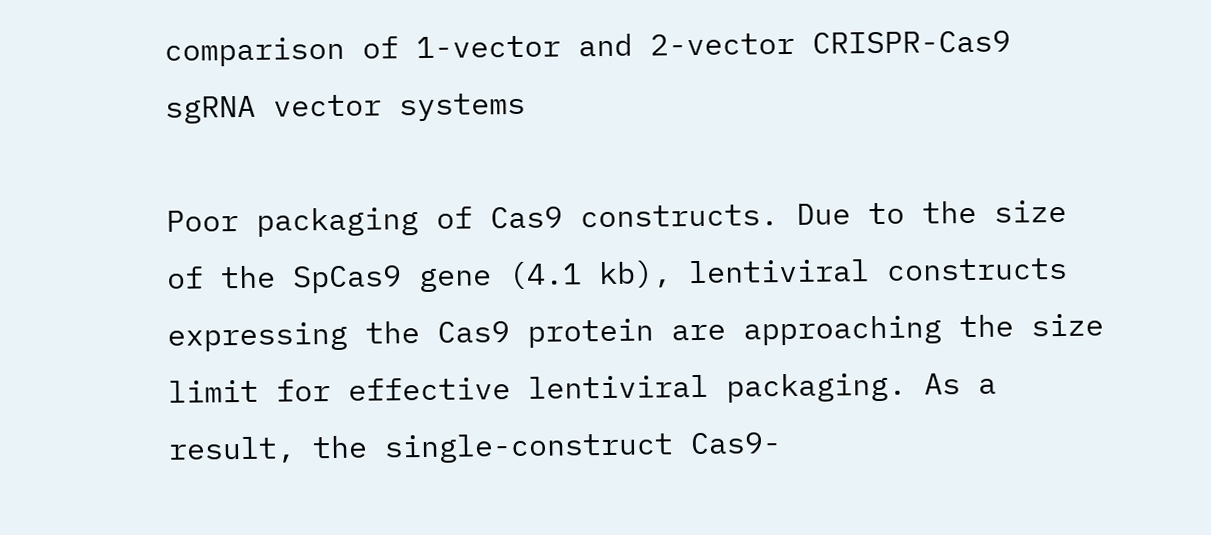comparison of 1-vector and 2-vector CRISPR-Cas9 sgRNA vector systems

Poor packaging of Cas9 constructs. Due to the size of the SpCas9 gene (4.1 kb), lentiviral constructs expressing the Cas9 protein are approaching the size limit for effective lentiviral packaging. As a result, the single-construct Cas9-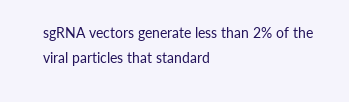sgRNA vectors generate less than 2% of the viral particles that standard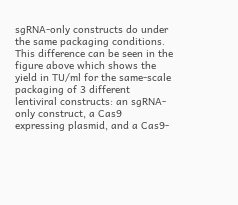sgRNA-only constructs do under the same packaging conditions. This difference can be seen in the figure above which shows the yield in TU/ml for the same-scale packaging of 3 different lentiviral constructs: an sgRNA-only construct, a Cas9 expressing plasmid, and a Cas9-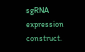sgRNA expression construct.